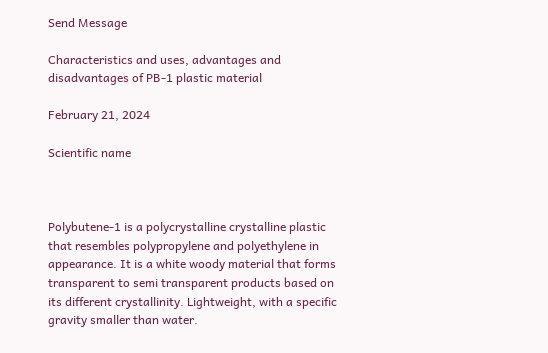Send Message

Characteristics and uses, advantages and disadvantages of PB-1 plastic material

February 21, 2024

Scientific name



Polybutene-1 is a polycrystalline crystalline plastic that resembles polypropylene and polyethylene in appearance. It is a white woody material that forms transparent to semi transparent products based on its different crystallinity. Lightweight, with a specific gravity smaller than water.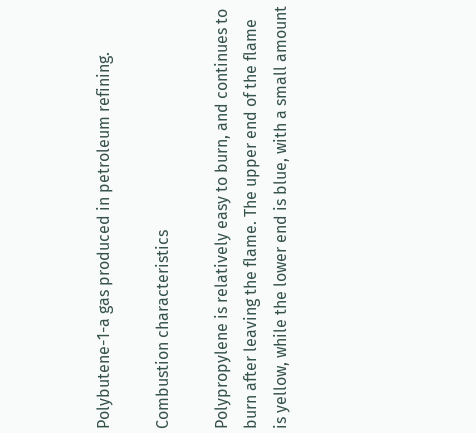Polybutene-1-a gas produced in petroleum refining.

Combustion characteristics

Polypropylene is relatively easy to burn, and continues to burn after leaving the flame. The upper end of the flame is yellow, while the lower end is blue, with a small amount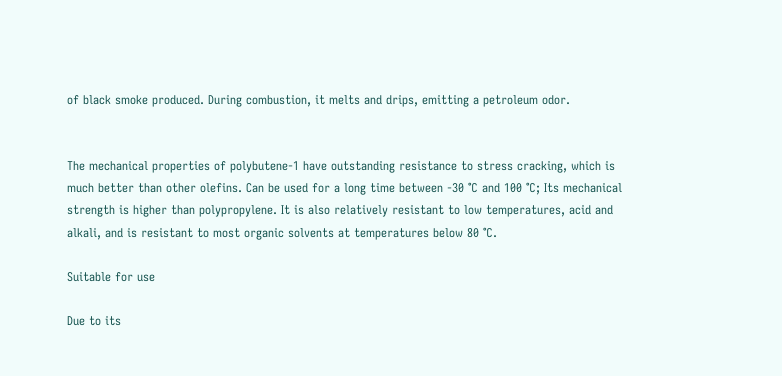of black smoke produced. During combustion, it melts and drips, emitting a petroleum odor.


The mechanical properties of polybutene-1 have outstanding resistance to stress cracking, which is much better than other olefins. Can be used for a long time between -30 ℃ and 100 ℃; Its mechanical strength is higher than polypropylene. It is also relatively resistant to low temperatures, acid and alkali, and is resistant to most organic solvents at temperatures below 80 ℃.

Suitable for use

Due to its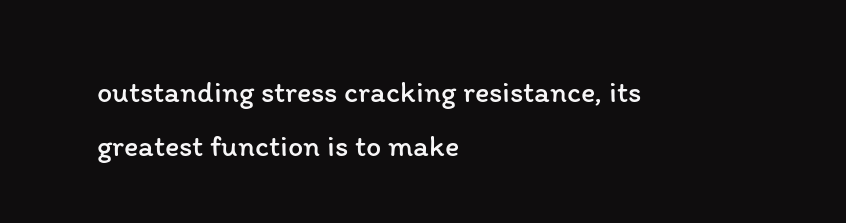outstanding stress cracking resistance, its greatest function is to make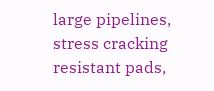large pipelines, stress cracking resistant pads,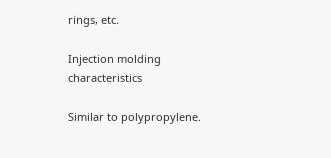rings, etc.

Injection molding characteristics

Similar to polypropylene.